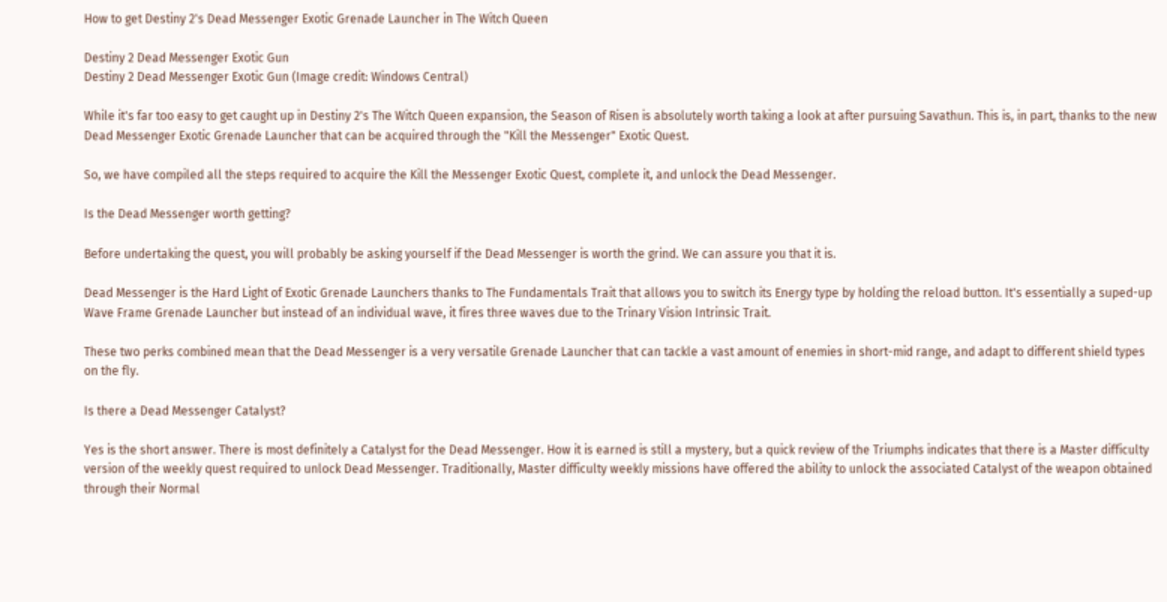How to get Destiny 2's Dead Messenger Exotic Grenade Launcher in The Witch Queen

Destiny 2 Dead Messenger Exotic Gun
Destiny 2 Dead Messenger Exotic Gun (Image credit: Windows Central)

While it's far too easy to get caught up in Destiny 2's The Witch Queen expansion, the Season of Risen is absolutely worth taking a look at after pursuing Savathun. This is, in part, thanks to the new Dead Messenger Exotic Grenade Launcher that can be acquired through the "Kill the Messenger" Exotic Quest.

So, we have compiled all the steps required to acquire the Kill the Messenger Exotic Quest, complete it, and unlock the Dead Messenger.

Is the Dead Messenger worth getting?

Before undertaking the quest, you will probably be asking yourself if the Dead Messenger is worth the grind. We can assure you that it is.

Dead Messenger is the Hard Light of Exotic Grenade Launchers thanks to The Fundamentals Trait that allows you to switch its Energy type by holding the reload button. It's essentially a suped-up Wave Frame Grenade Launcher but instead of an individual wave, it fires three waves due to the Trinary Vision Intrinsic Trait.

These two perks combined mean that the Dead Messenger is a very versatile Grenade Launcher that can tackle a vast amount of enemies in short-mid range, and adapt to different shield types on the fly.

Is there a Dead Messenger Catalyst?

Yes is the short answer. There is most definitely a Catalyst for the Dead Messenger. How it is earned is still a mystery, but a quick review of the Triumphs indicates that there is a Master difficulty version of the weekly quest required to unlock Dead Messenger. Traditionally, Master difficulty weekly missions have offered the ability to unlock the associated Catalyst of the weapon obtained through their Normal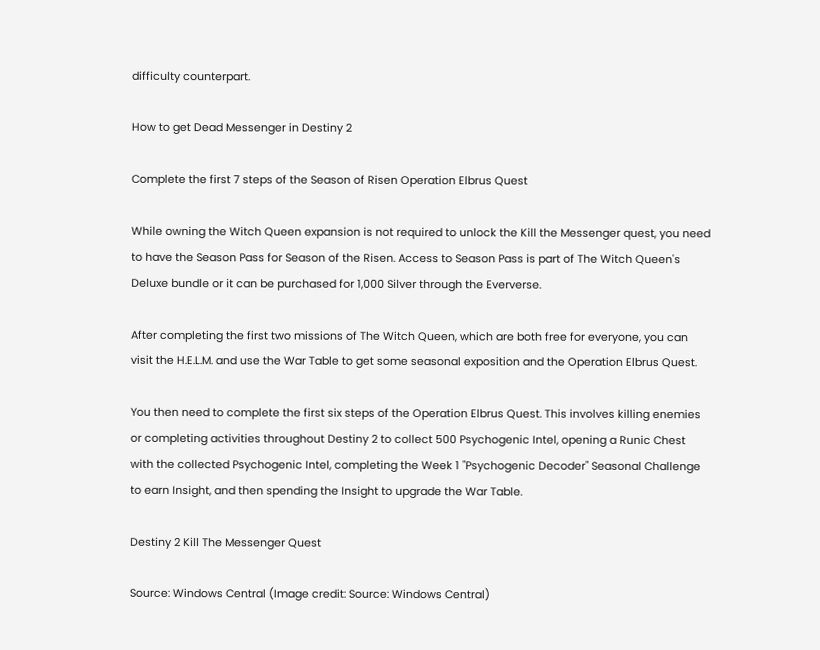difficulty counterpart.

How to get Dead Messenger in Destiny 2

Complete the first 7 steps of the Season of Risen Operation Elbrus Quest

While owning the Witch Queen expansion is not required to unlock the Kill the Messenger quest, you need to have the Season Pass for Season of the Risen. Access to Season Pass is part of The Witch Queen's Deluxe bundle or it can be purchased for 1,000 Silver through the Eververse.

After completing the first two missions of The Witch Queen, which are both free for everyone, you can visit the H.E.L.M. and use the War Table to get some seasonal exposition and the Operation Elbrus Quest.

You then need to complete the first six steps of the Operation Elbrus Quest. This involves killing enemies or completing activities throughout Destiny 2 to collect 500 Psychogenic Intel, opening a Runic Chest with the collected Psychogenic Intel, completing the Week 1 "Psychogenic Decoder" Seasonal Challenge to earn Insight, and then spending the Insight to upgrade the War Table.

Destiny 2 Kill The Messenger Quest

Source: Windows Central (Image credit: Source: Windows Central)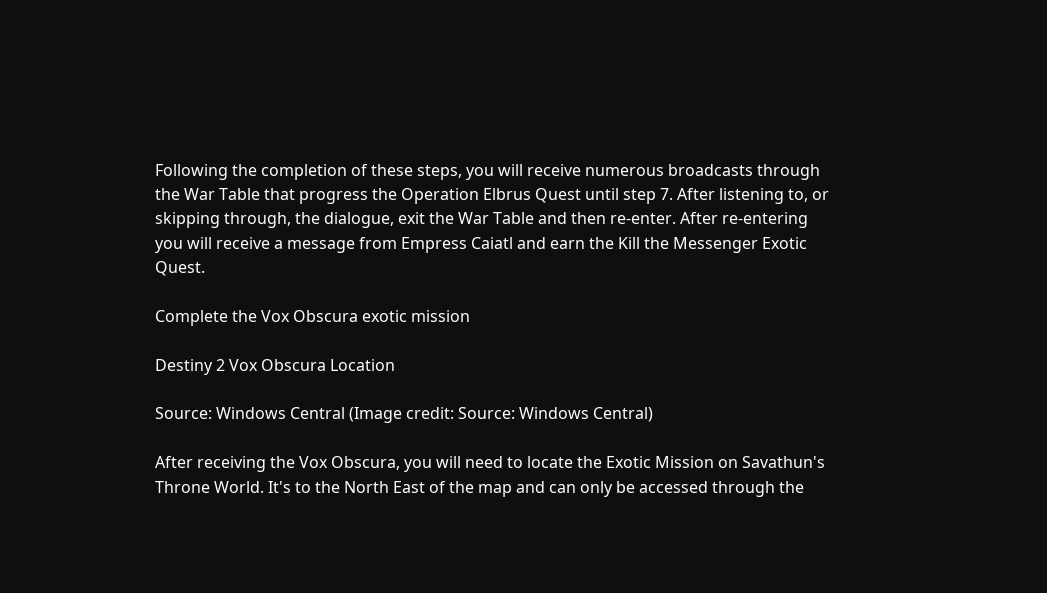Following the completion of these steps, you will receive numerous broadcasts through the War Table that progress the Operation Elbrus Quest until step 7. After listening to, or skipping through, the dialogue, exit the War Table and then re-enter. After re-entering you will receive a message from Empress Caiatl and earn the Kill the Messenger Exotic Quest.

Complete the Vox Obscura exotic mission

Destiny 2 Vox Obscura Location

Source: Windows Central (Image credit: Source: Windows Central)

After receiving the Vox Obscura, you will need to locate the Exotic Mission on Savathun's Throne World. It's to the North East of the map and can only be accessed through the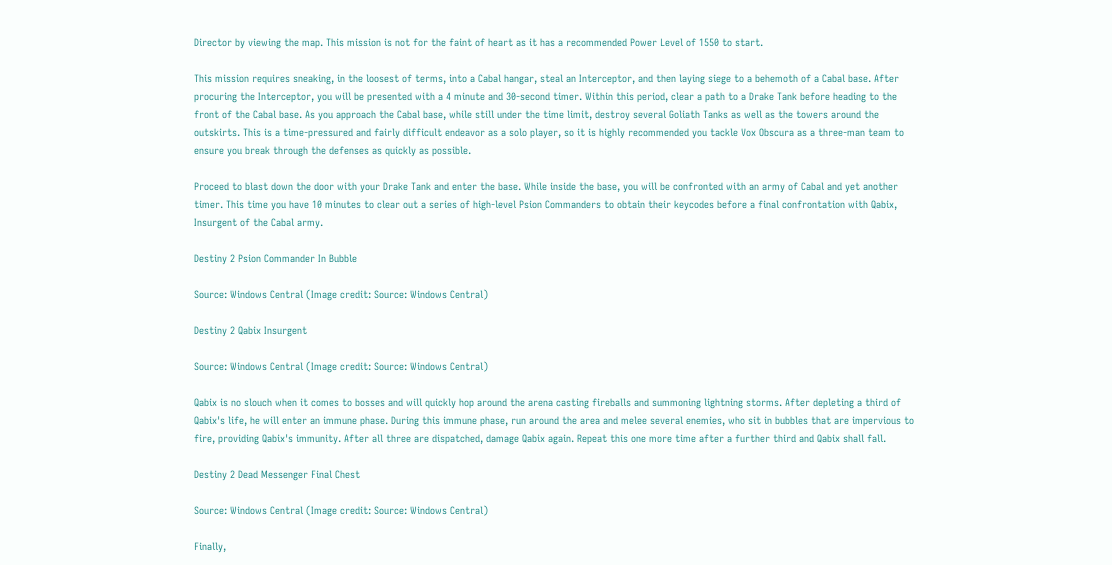Director by viewing the map. This mission is not for the faint of heart as it has a recommended Power Level of 1550 to start.

This mission requires sneaking, in the loosest of terms, into a Cabal hangar, steal an Interceptor, and then laying siege to a behemoth of a Cabal base. After procuring the Interceptor, you will be presented with a 4 minute and 30-second timer. Within this period, clear a path to a Drake Tank before heading to the front of the Cabal base. As you approach the Cabal base, while still under the time limit, destroy several Goliath Tanks as well as the towers around the outskirts. This is a time-pressured and fairly difficult endeavor as a solo player, so it is highly recommended you tackle Vox Obscura as a three-man team to ensure you break through the defenses as quickly as possible.

Proceed to blast down the door with your Drake Tank and enter the base. While inside the base, you will be confronted with an army of Cabal and yet another timer. This time you have 10 minutes to clear out a series of high-level Psion Commanders to obtain their keycodes before a final confrontation with Qabix, Insurgent of the Cabal army.

Destiny 2 Psion Commander In Bubble

Source: Windows Central (Image credit: Source: Windows Central)

Destiny 2 Qabix Insurgent

Source: Windows Central (Image credit: Source: Windows Central)

Qabix is no slouch when it comes to bosses and will quickly hop around the arena casting fireballs and summoning lightning storms. After depleting a third of Qabix's life, he will enter an immune phase. During this immune phase, run around the area and melee several enemies, who sit in bubbles that are impervious to fire, providing Qabix's immunity. After all three are dispatched, damage Qabix again. Repeat this one more time after a further third and Qabix shall fall.

Destiny 2 Dead Messenger Final Chest

Source: Windows Central (Image credit: Source: Windows Central)

Finally,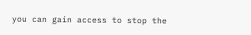you can gain access to stop the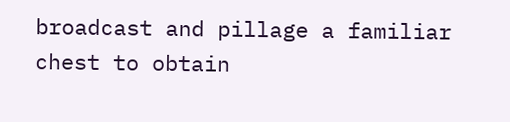broadcast and pillage a familiar chest to obtain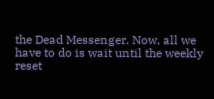the Dead Messenger. Now, all we have to do is wait until the weekly reset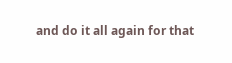and do it all again for that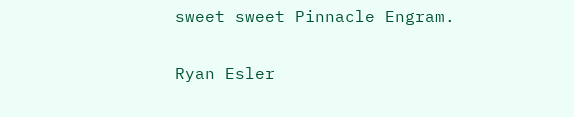sweet sweet Pinnacle Engram.

Ryan Esler